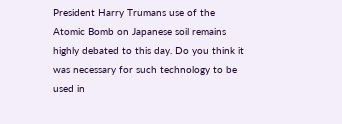President Harry Trumans use of the Atomic Bomb on Japanese soil remains highly debated to this day. Do you think it was necessary for such technology to be used in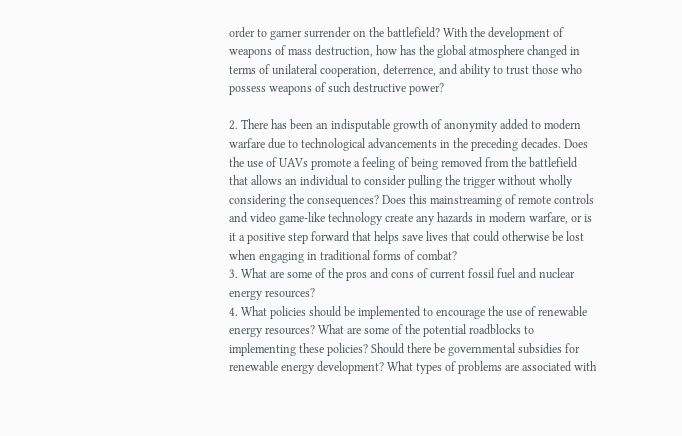order to garner surrender on the battlefield? With the development of weapons of mass destruction, how has the global atmosphere changed in terms of unilateral cooperation, deterrence, and ability to trust those who possess weapons of such destructive power?

2. There has been an indisputable growth of anonymity added to modern warfare due to technological advancements in the preceding decades. Does the use of UAVs promote a feeling of being removed from the battlefield that allows an individual to consider pulling the trigger without wholly considering the consequences? Does this mainstreaming of remote controls and video game-like technology create any hazards in modern warfare, or is it a positive step forward that helps save lives that could otherwise be lost when engaging in traditional forms of combat?
3. What are some of the pros and cons of current fossil fuel and nuclear energy resources?
4. What policies should be implemented to encourage the use of renewable energy resources? What are some of the potential roadblocks to implementing these policies? Should there be governmental subsidies for renewable energy development? What types of problems are associated with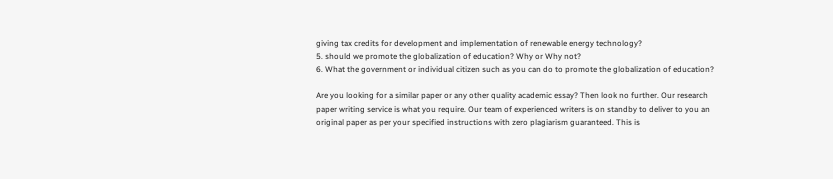giving tax credits for development and implementation of renewable energy technology?
5. should we promote the globalization of education? Why or Why not?
6. What the government or individual citizen such as you can do to promote the globalization of education?

Are you looking for a similar paper or any other quality academic essay? Then look no further. Our research paper writing service is what you require. Our team of experienced writers is on standby to deliver to you an original paper as per your specified instructions with zero plagiarism guaranteed. This is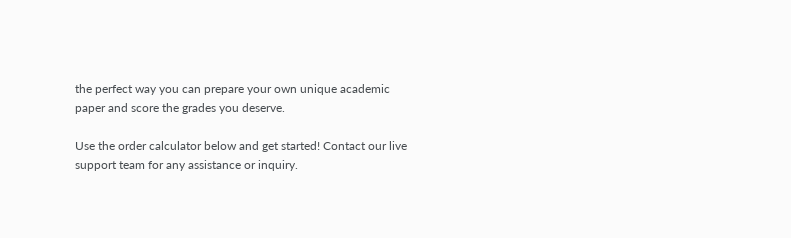the perfect way you can prepare your own unique academic paper and score the grades you deserve.

Use the order calculator below and get started! Contact our live support team for any assistance or inquiry.